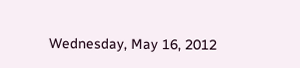Wednesday, May 16, 2012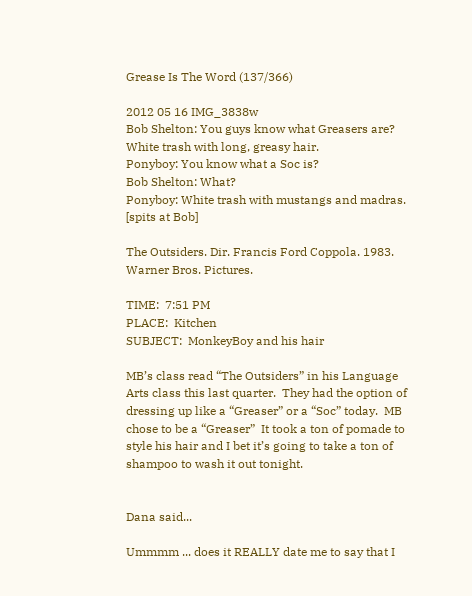Grease Is The Word (137/366)

2012 05 16 IMG_3838w
Bob Shelton: You guys know what Greasers are? White trash with long, greasy hair.
Ponyboy: You know what a Soc is?
Bob Shelton: What?
Ponyboy: White trash with mustangs and madras.
[spits at Bob]

The Outsiders. Dir. Francis Ford Coppola. 1983. Warner Bros. Pictures.

TIME:  7:51 PM
PLACE:  Kitchen
SUBJECT:  MonkeyBoy and his hair

MB’s class read “The Outsiders” in his Language Arts class this last quarter.  They had the option of dressing up like a “Greaser” or a “Soc” today.  MB chose to be a “Greaser”  It took a ton of pomade to style his hair and I bet it’s going to take a ton of shampoo to wash it out tonight.


Dana said...

Ummmm ... does it REALLY date me to say that I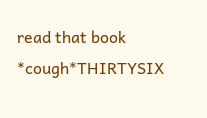read that book *cough*THIRTYSIX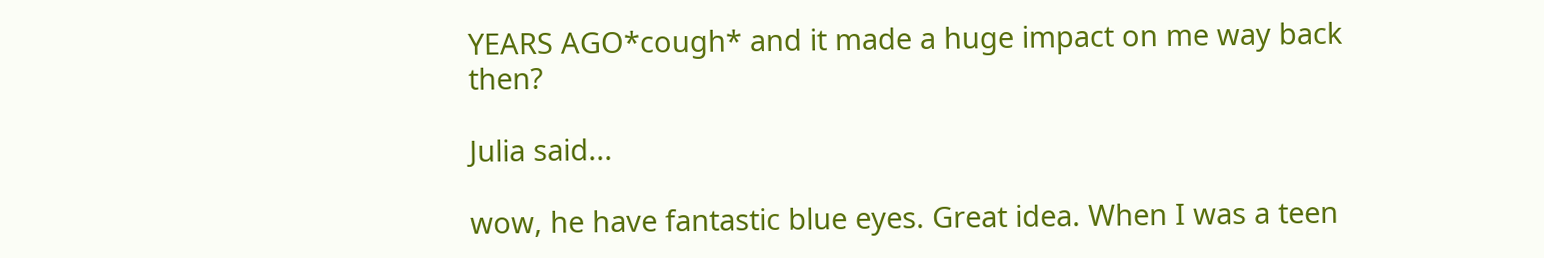YEARS AGO*cough* and it made a huge impact on me way back then?

Julia said...

wow, he have fantastic blue eyes. Great idea. When I was a teen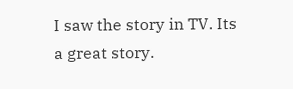I saw the story in TV. Its a great story.